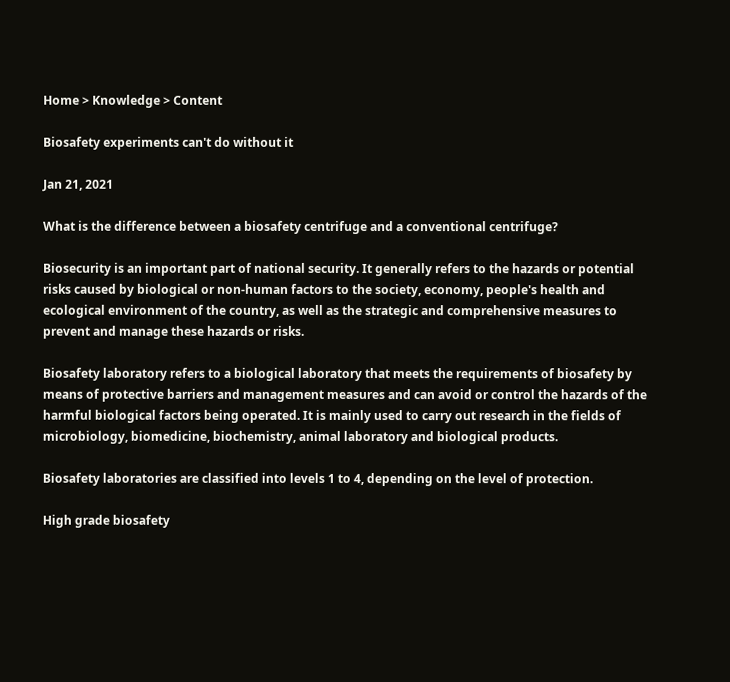Home > Knowledge > Content

Biosafety experiments can't do without it

Jan 21, 2021

What is the difference between a biosafety centrifuge and a conventional centrifuge?

Biosecurity is an important part of national security. It generally refers to the hazards or potential risks caused by biological or non-human factors to the society, economy, people's health and ecological environment of the country, as well as the strategic and comprehensive measures to prevent and manage these hazards or risks.

Biosafety laboratory refers to a biological laboratory that meets the requirements of biosafety by means of protective barriers and management measures and can avoid or control the hazards of the harmful biological factors being operated. It is mainly used to carry out research in the fields of microbiology, biomedicine, biochemistry, animal laboratory and biological products.

Biosafety laboratories are classified into levels 1 to 4, depending on the level of protection.

High grade biosafety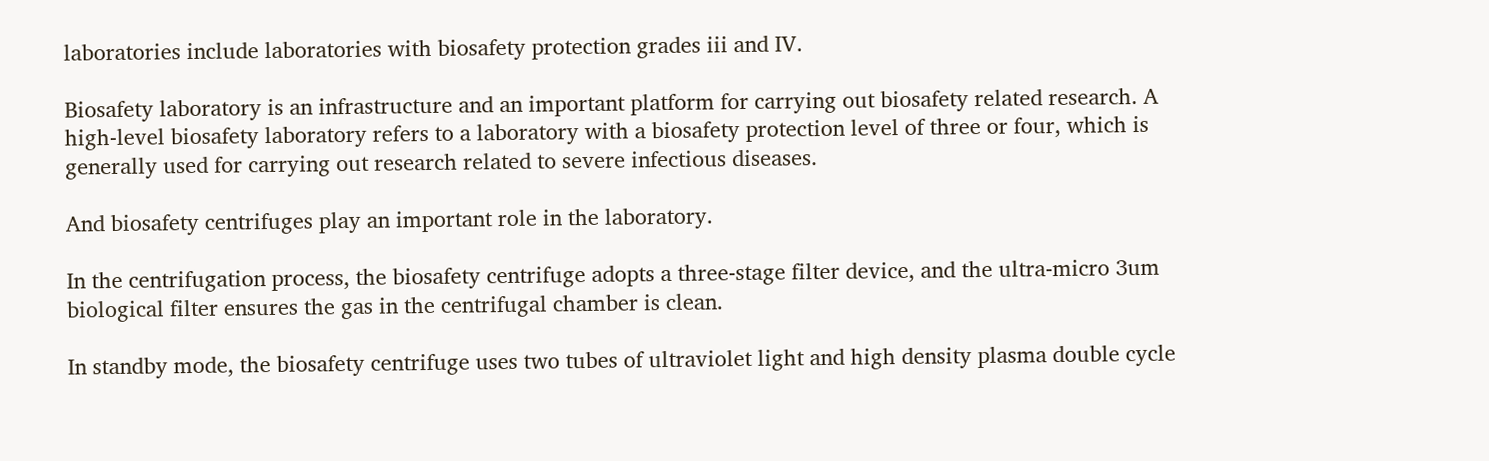laboratories include laboratories with biosafety protection grades iii and IV.

Biosafety laboratory is an infrastructure and an important platform for carrying out biosafety related research. A high-level biosafety laboratory refers to a laboratory with a biosafety protection level of three or four, which is generally used for carrying out research related to severe infectious diseases.

And biosafety centrifuges play an important role in the laboratory.

In the centrifugation process, the biosafety centrifuge adopts a three-stage filter device, and the ultra-micro 3um biological filter ensures the gas in the centrifugal chamber is clean.

In standby mode, the biosafety centrifuge uses two tubes of ultraviolet light and high density plasma double cycle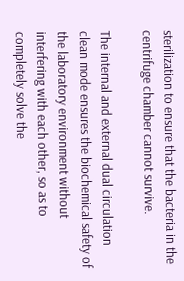sterilization to ensure that the bacteria in the centrifuge chamber cannot survive.

The internal and external dual circulation clean mode ensures the biochemical safety of the laboratory environment without interfering with each other, so as to completely solve the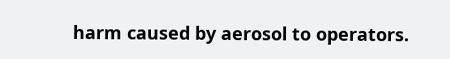harm caused by aerosol to operators.